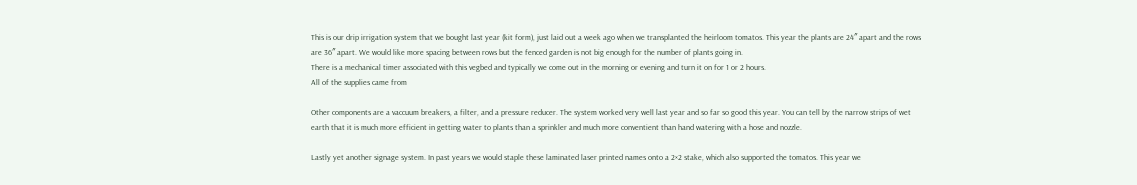This is our drip irrigation system that we bought last year (kit form), just laid out a week ago when we transplanted the heirloom tomatos. This year the plants are 24″ apart and the rows are 36″ apart. We would like more spacing between rows but the fenced garden is not big enough for the number of plants going in.
There is a mechanical timer associated with this vegbed and typically we come out in the morning or evening and turn it on for 1 or 2 hours.
All of the supplies came from

Other components are a vaccuum breakers, a filter, and a pressure reducer. The system worked very well last year and so far so good this year. You can tell by the narrow strips of wet earth that it is much more efficient in getting water to plants than a sprinkler and much more conventient than hand watering with a hose and nozzle.

Lastly yet another signage system. In past years we would staple these laminated laser printed names onto a 2×2 stake, which also supported the tomatos. This year we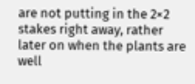are not putting in the 2×2 stakes right away, rather later on when the plants are well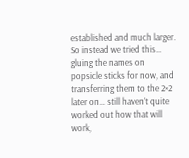established and much larger. So instead we tried this… gluing the names on popsicle sticks for now, and transferring them to the 2×2 later on… still haven’t quite worked out how that will work,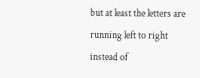but at least the letters are running left to right instead of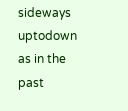sideways uptodown as in the past